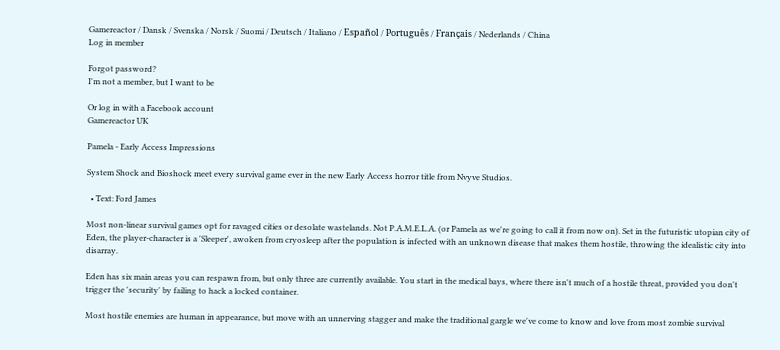Gamereactor / Dansk / Svenska / Norsk / Suomi / Deutsch / Italiano / Español / Português / Français / Nederlands / China
Log in member

Forgot password?
I'm not a member, but I want to be

Or log in with a Facebook account
Gamereactor UK

Pamela - Early Access Impressions

System Shock and Bioshock meet every survival game ever in the new Early Access horror title from Nvyve Studios.

  • Text: Ford James

Most non-linear survival games opt for ravaged cities or desolate wastelands. Not P.A.M.E.L.A. (or Pamela as we're going to call it from now on). Set in the futuristic utopian city of Eden, the player-character is a 'Sleeper', awoken from cryosleep after the population is infected with an unknown disease that makes them hostile, throwing the idealistic city into disarray.

Eden has six main areas you can respawn from, but only three are currently available. You start in the medical bays, where there isn't much of a hostile threat, provided you don't trigger the 'security' by failing to hack a locked container.

Most hostile enemies are human in appearance, but move with an unnerving stagger and make the traditional gargle we've come to know and love from most zombie survival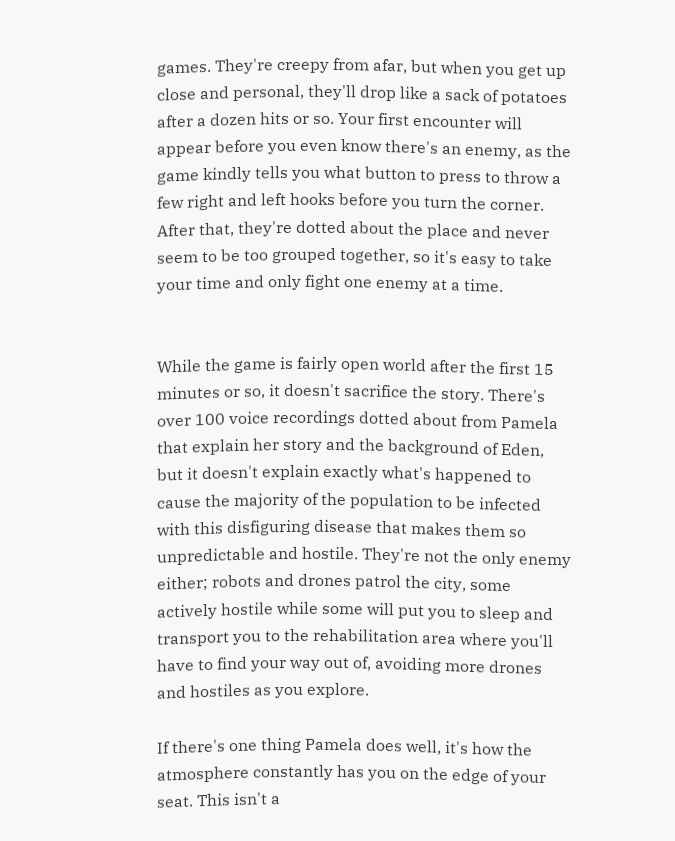games. They're creepy from afar, but when you get up close and personal, they'll drop like a sack of potatoes after a dozen hits or so. Your first encounter will appear before you even know there's an enemy, as the game kindly tells you what button to press to throw a few right and left hooks before you turn the corner. After that, they're dotted about the place and never seem to be too grouped together, so it's easy to take your time and only fight one enemy at a time.


While the game is fairly open world after the first 15 minutes or so, it doesn't sacrifice the story. There's over 100 voice recordings dotted about from Pamela that explain her story and the background of Eden, but it doesn't explain exactly what's happened to cause the majority of the population to be infected with this disfiguring disease that makes them so unpredictable and hostile. They're not the only enemy either; robots and drones patrol the city, some actively hostile while some will put you to sleep and transport you to the rehabilitation area where you'll have to find your way out of, avoiding more drones and hostiles as you explore.

If there's one thing Pamela does well, it's how the atmosphere constantly has you on the edge of your seat. This isn't a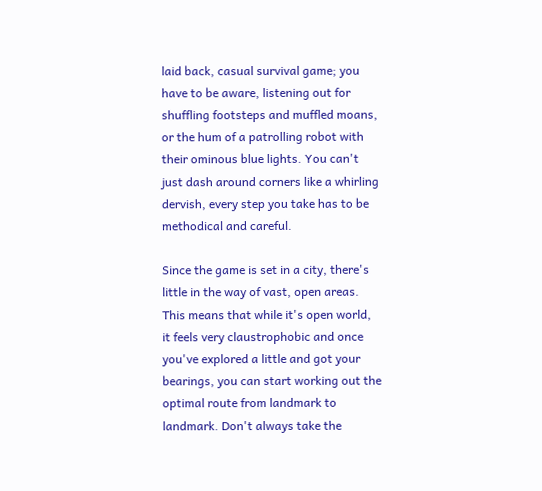laid back, casual survival game; you have to be aware, listening out for shuffling footsteps and muffled moans, or the hum of a patrolling robot with their ominous blue lights. You can't just dash around corners like a whirling dervish, every step you take has to be methodical and careful.

Since the game is set in a city, there's little in the way of vast, open areas. This means that while it's open world, it feels very claustrophobic and once you've explored a little and got your bearings, you can start working out the optimal route from landmark to landmark. Don't always take the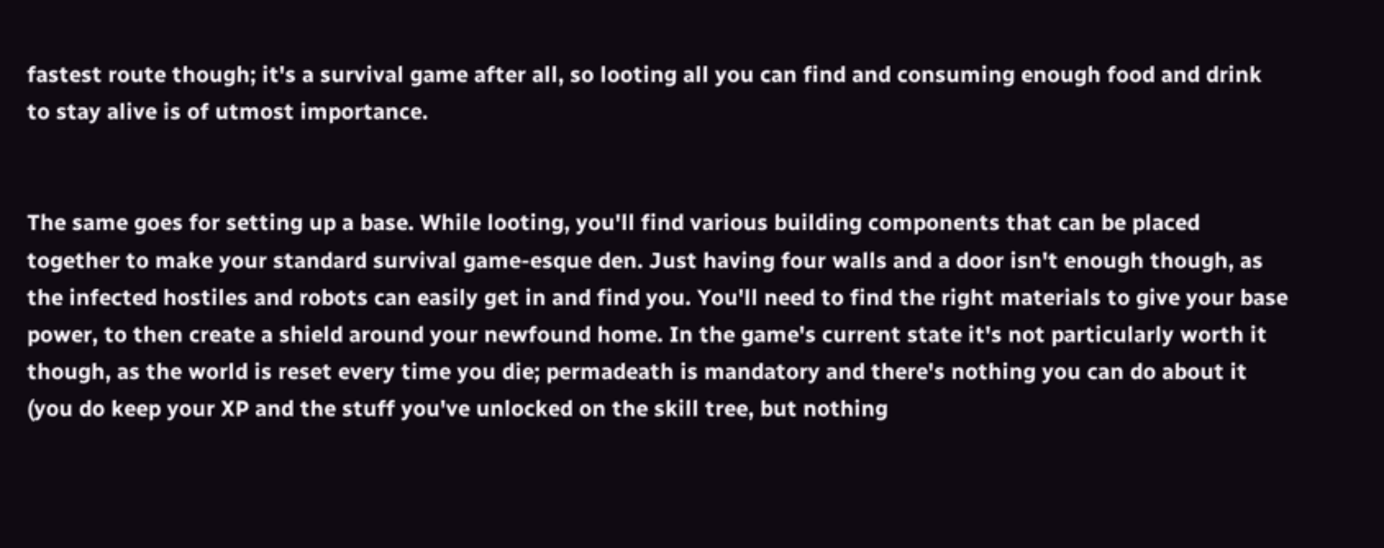fastest route though; it's a survival game after all, so looting all you can find and consuming enough food and drink to stay alive is of utmost importance.


The same goes for setting up a base. While looting, you'll find various building components that can be placed together to make your standard survival game-esque den. Just having four walls and a door isn't enough though, as the infected hostiles and robots can easily get in and find you. You'll need to find the right materials to give your base power, to then create a shield around your newfound home. In the game's current state it's not particularly worth it though, as the world is reset every time you die; permadeath is mandatory and there's nothing you can do about it (you do keep your XP and the stuff you've unlocked on the skill tree, but nothing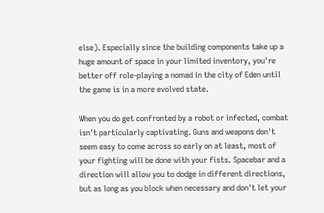else). Especially since the building components take up a huge amount of space in your limited inventory, you're better off role-playing a nomad in the city of Eden until the game is in a more evolved state.

When you do get confronted by a robot or infected, combat isn't particularly captivating. Guns and weapons don't seem easy to come across so early on at least, most of your fighting will be done with your fists. Spacebar and a direction will allow you to dodge in different directions, but as long as you block when necessary and don't let your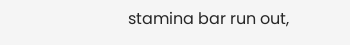stamina bar run out,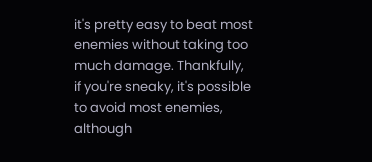it's pretty easy to beat most enemies without taking too much damage. Thankfully, if you're sneaky, it's possible to avoid most enemies, although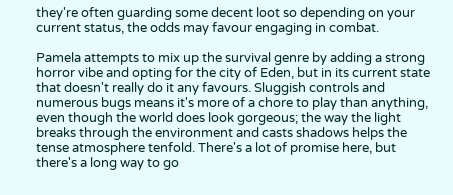they're often guarding some decent loot so depending on your current status, the odds may favour engaging in combat.

Pamela attempts to mix up the survival genre by adding a strong horror vibe and opting for the city of Eden, but in its current state that doesn't really do it any favours. Sluggish controls and numerous bugs means it's more of a chore to play than anything, even though the world does look gorgeous; the way the light breaks through the environment and casts shadows helps the tense atmosphere tenfold. There's a lot of promise here, but there's a long way to go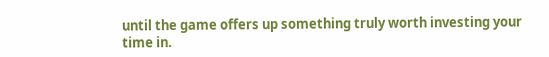until the game offers up something truly worth investing your time in.